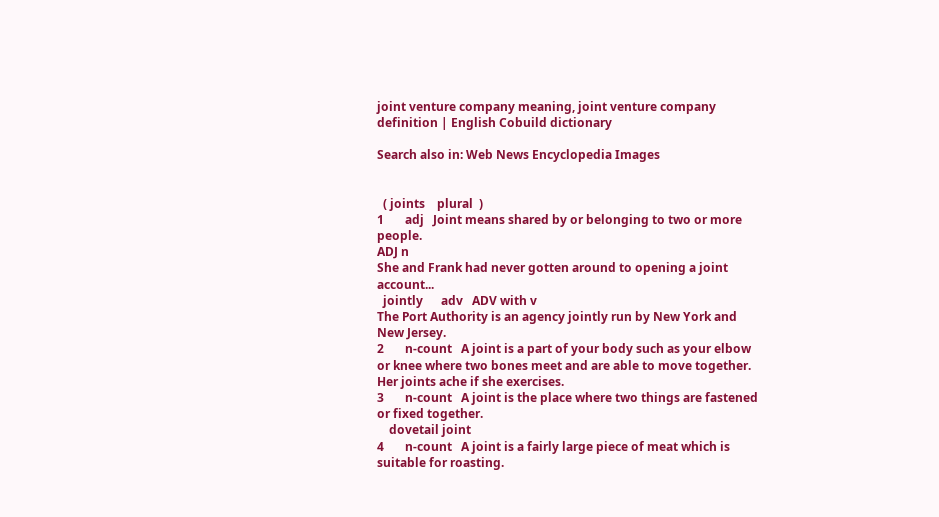joint venture company meaning, joint venture company definition | English Cobuild dictionary

Search also in: Web News Encyclopedia Images


  ( joints    plural  )
1       adj   Joint means shared by or belonging to two or more people.
ADJ n
She and Frank had never gotten around to opening a joint account...
  jointly      adv   ADV with v
The Port Authority is an agency jointly run by New York and New Jersey.
2       n-count   A joint is a part of your body such as your elbow or knee where two bones meet and are able to move together.
Her joints ache if she exercises.
3       n-count   A joint is the place where two things are fastened or fixed together.
    dovetail joint
4       n-count   A joint is a fairly large piece of meat which is suitable for roasting.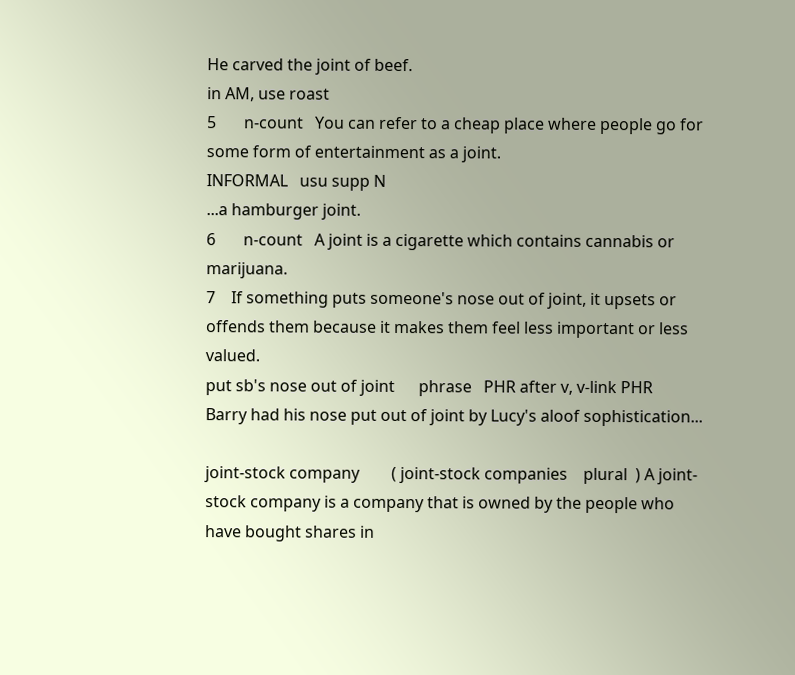He carved the joint of beef.
in AM, use roast
5       n-count   You can refer to a cheap place where people go for some form of entertainment as a joint.
INFORMAL   usu supp N
...a hamburger joint.
6       n-count   A joint is a cigarette which contains cannabis or marijuana.
7    If something puts someone's nose out of joint, it upsets or offends them because it makes them feel less important or less valued.
put sb's nose out of joint      phrase   PHR after v, v-link PHR
Barry had his nose put out of joint by Lucy's aloof sophistication...

joint-stock company        ( joint-stock companies    plural  ) A joint-stock company is a company that is owned by the people who have bought shares in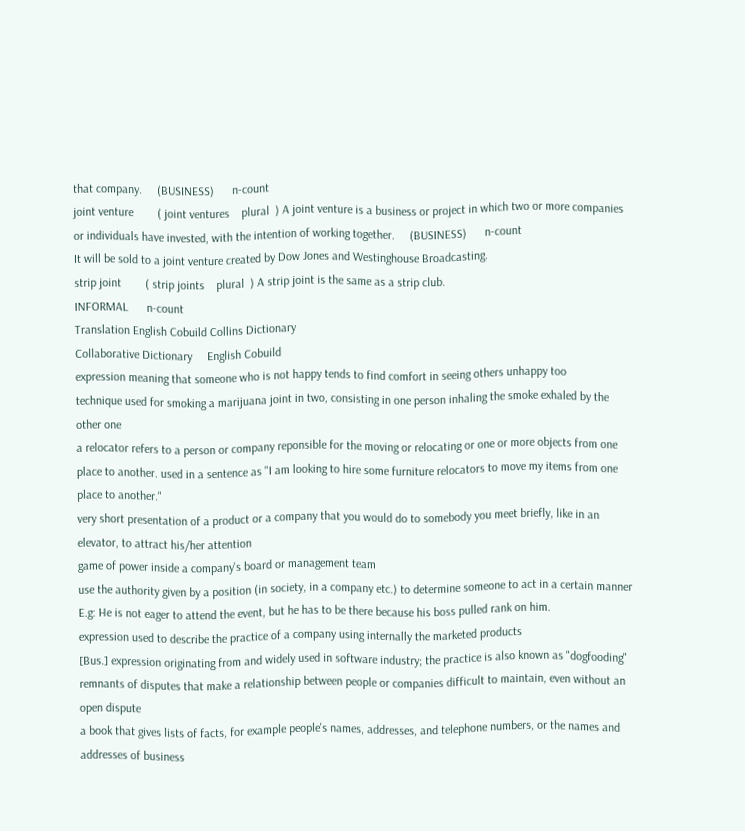that company.     (BUSINESS)      n-count
joint venture        ( joint ventures    plural  ) A joint venture is a business or project in which two or more companies or individuals have invested, with the intention of working together.     (BUSINESS)      n-count
It will be sold to a joint venture created by Dow Jones and Westinghouse Broadcasting.
strip joint        ( strip joints    plural  ) A strip joint is the same as a strip club.
INFORMAL      n-count
Translation English Cobuild Collins Dictionary
Collaborative Dictionary     English Cobuild
expression meaning that someone who is not happy tends to find comfort in seeing others unhappy too
technique used for smoking a marijuana joint in two, consisting in one person inhaling the smoke exhaled by the other one
a relocator refers to a person or company reponsible for the moving or relocating or one or more objects from one place to another. used in a sentence as "I am looking to hire some furniture relocators to move my items from one place to another."
very short presentation of a product or a company that you would do to somebody you meet briefly, like in an elevator, to attract his/her attention
game of power inside a company's board or management team
use the authority given by a position (in society, in a company etc.) to determine someone to act in a certain manner
E.g: He is not eager to attend the event, but he has to be there because his boss pulled rank on him.
expression used to describe the practice of a company using internally the marketed products
[Bus.] expression originating from and widely used in software industry; the practice is also known as "dogfooding"
remnants of disputes that make a relationship between people or companies difficult to maintain, even without an open dispute
a book that gives lists of facts, for example people's names, addresses, and telephone numbers, or the names and addresses of business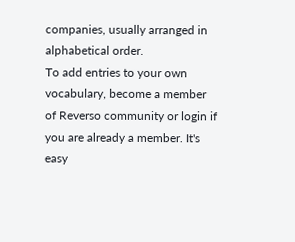companies, usually arranged in alphabetical order.
To add entries to your own vocabulary, become a member of Reverso community or login if you are already a member. It's easy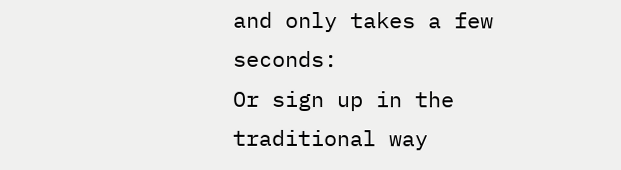and only takes a few seconds:
Or sign up in the traditional way